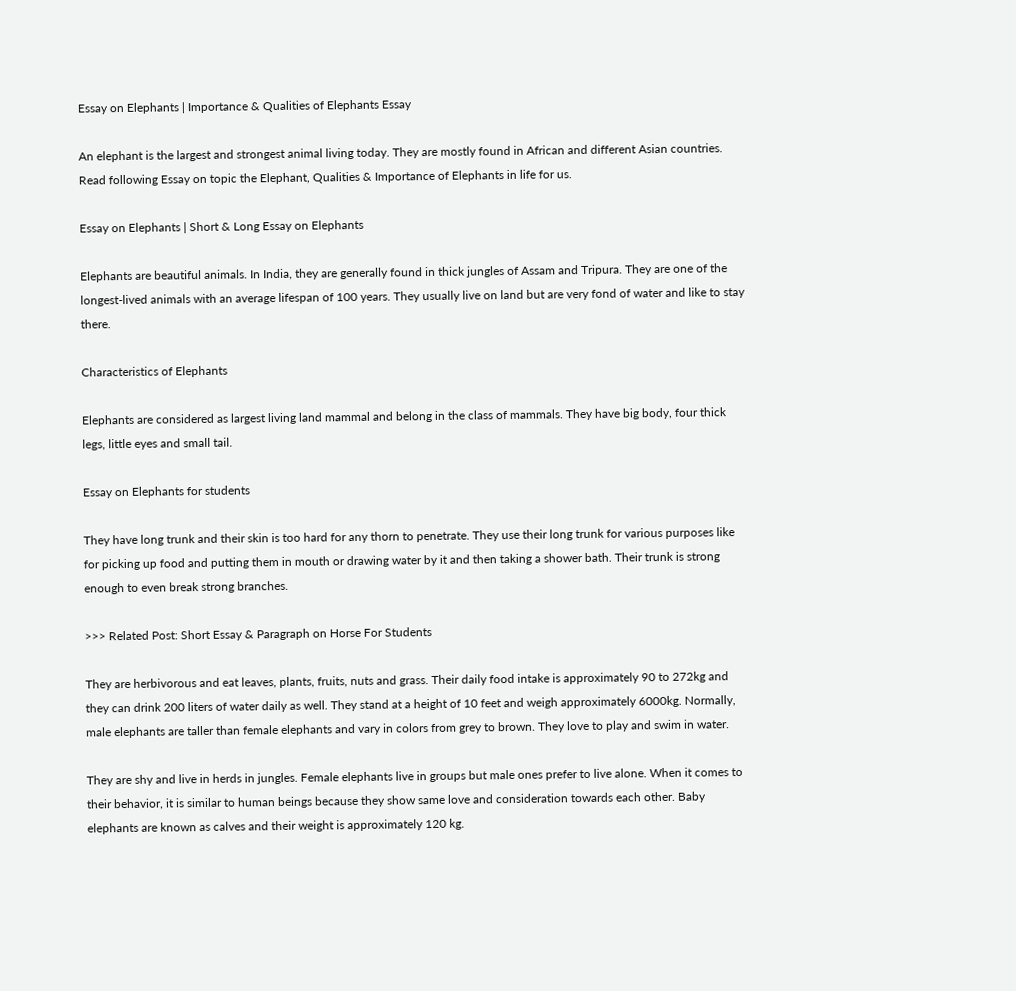Essay on Elephants | Importance & Qualities of Elephants Essay

An elephant is the largest and strongest animal living today. They are mostly found in African and different Asian countries. Read following Essay on topic the Elephant, Qualities & Importance of Elephants in life for us.

Essay on Elephants | Short & Long Essay on Elephants

Elephants are beautiful animals. In India, they are generally found in thick jungles of Assam and Tripura. They are one of the longest-lived animals with an average lifespan of 100 years. They usually live on land but are very fond of water and like to stay there.

Characteristics of Elephants

Elephants are considered as largest living land mammal and belong in the class of mammals. They have big body, four thick legs, little eyes and small tail.

Essay on Elephants for students

They have long trunk and their skin is too hard for any thorn to penetrate. They use their long trunk for various purposes like for picking up food and putting them in mouth or drawing water by it and then taking a shower bath. Their trunk is strong enough to even break strong branches.

>>> Related Post: Short Essay & Paragraph on Horse For Students

They are herbivorous and eat leaves, plants, fruits, nuts and grass. Their daily food intake is approximately 90 to 272kg and they can drink 200 liters of water daily as well. They stand at a height of 10 feet and weigh approximately 6000kg. Normally, male elephants are taller than female elephants and vary in colors from grey to brown. They love to play and swim in water.

They are shy and live in herds in jungles. Female elephants live in groups but male ones prefer to live alone. When it comes to their behavior, it is similar to human beings because they show same love and consideration towards each other. Baby elephants are known as calves and their weight is approximately 120 kg.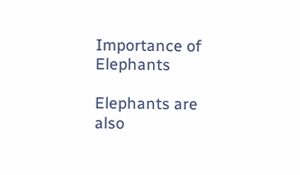Importance of Elephants

Elephants are also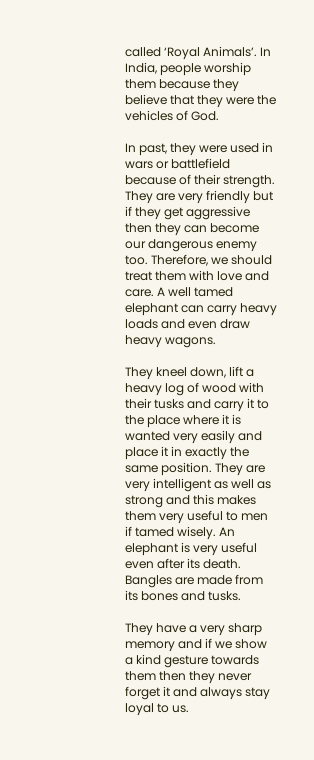called ‘Royal Animals’. In India, people worship them because they believe that they were the vehicles of God.

In past, they were used in wars or battlefield because of their strength. They are very friendly but if they get aggressive then they can become our dangerous enemy too. Therefore, we should treat them with love and care. A well tamed elephant can carry heavy loads and even draw heavy wagons.

They kneel down, lift a heavy log of wood with their tusks and carry it to the place where it is wanted very easily and place it in exactly the same position. They are very intelligent as well as strong and this makes them very useful to men if tamed wisely. An elephant is very useful even after its death. Bangles are made from its bones and tusks.

They have a very sharp memory and if we show a kind gesture towards them then they never forget it and always stay loyal to us.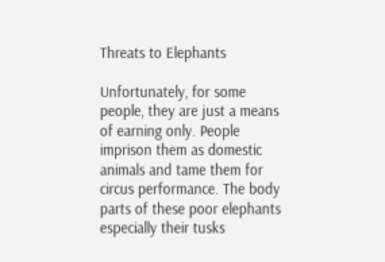Threats to Elephants

Unfortunately, for some people, they are just a means of earning only. People imprison them as domestic animals and tame them for circus performance. The body parts of these poor elephants especially their tusks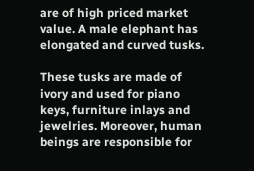are of high priced market value. A male elephant has elongated and curved tusks.

These tusks are made of ivory and used for piano keys, furniture inlays and jewelries. Moreover, human beings are responsible for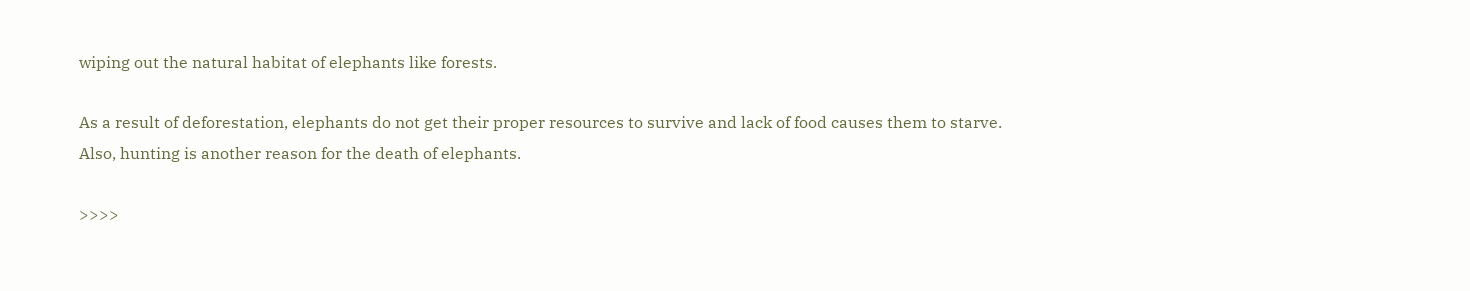wiping out the natural habitat of elephants like forests.

As a result of deforestation, elephants do not get their proper resources to survive and lack of food causes them to starve. Also, hunting is another reason for the death of elephants.

>>>>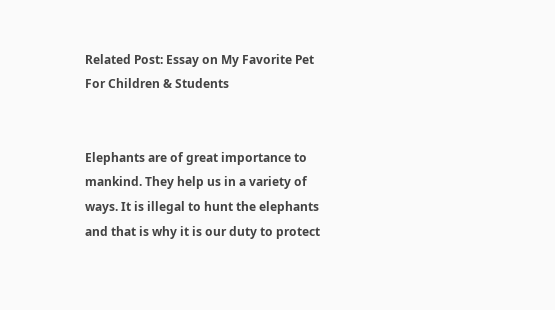Related Post: Essay on My Favorite Pet For Children & Students


Elephants are of great importance to mankind. They help us in a variety of ways. It is illegal to hunt the elephants and that is why it is our duty to protect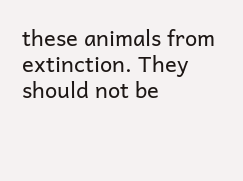these animals from extinction. They should not be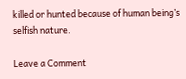killed or hunted because of human being’s selfish nature.

Leave a Comment